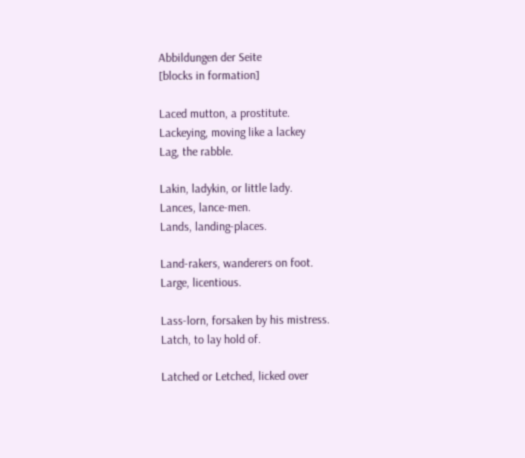Abbildungen der Seite
[blocks in formation]

Laced mutton, a prostitute.
Lackeying, moving like a lackey
Lag, the rabble.

Lakin, ladykin, or little lady.
Lances, lance-men.
Lands, landing-places.

Land-rakers, wanderers on foot.
Large, licentious.

Lass-lorn, forsaken by his mistress.
Latch, to lay hold of.

Latched or Letched, licked over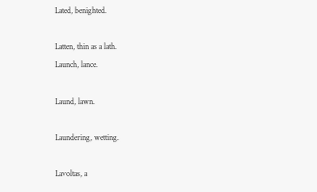Lated, benighted.

Latten, thin as a lath.
Launch, lance.

Laund, lawn.

Laundering, wetting.

Lavoltas, a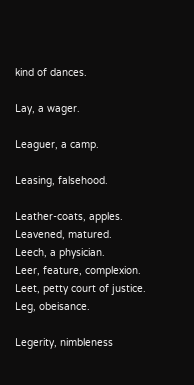kind of dances.

Lay, a wager.

Leaguer, a camp.

Leasing, falsehood.

Leather-coats, apples.
Leavened, matured.
Leech, a physician.
Leer, feature, complexion.
Leet, petty court of justice.
Leg, obeisance.

Legerity, nimbleness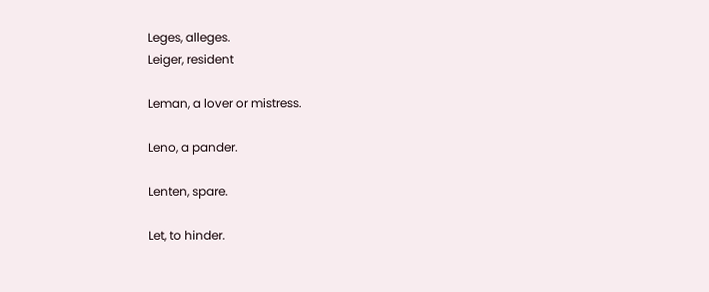Leges, alleges.
Leiger, resident

Leman, a lover or mistress.

Leno, a pander.

Lenten, spare.

Let, to hinder.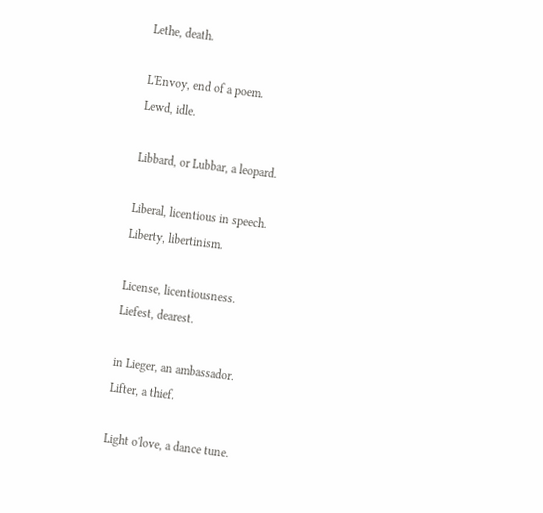Lethe, death.

L'Envoy, end of a poem.
Lewd, idle.

Libbard, or Lubbar, a leopard.

Liberal, licentious in speech.
Liberty, libertinism.

License, licentiousness.
Liefest, dearest.

in Lieger, an ambassador.
Lifter, a thief.

Light o'love, a dance tune.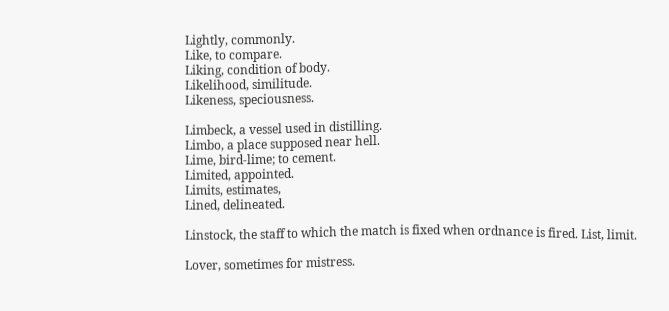Lightly, commonly.
Like, to compare.
Liking, condition of body.
Likelihood, similitude.
Likeness, speciousness.

Limbeck, a vessel used in distilling.
Limbo, a place supposed near hell.
Lime, bird-lime; to cement.
Limited, appointed.
Limits, estimates,
Lined, delineated.

Linstock, the staff to which the match is fixed when ordnance is fired. List, limit.

Lover, sometimes for mistress.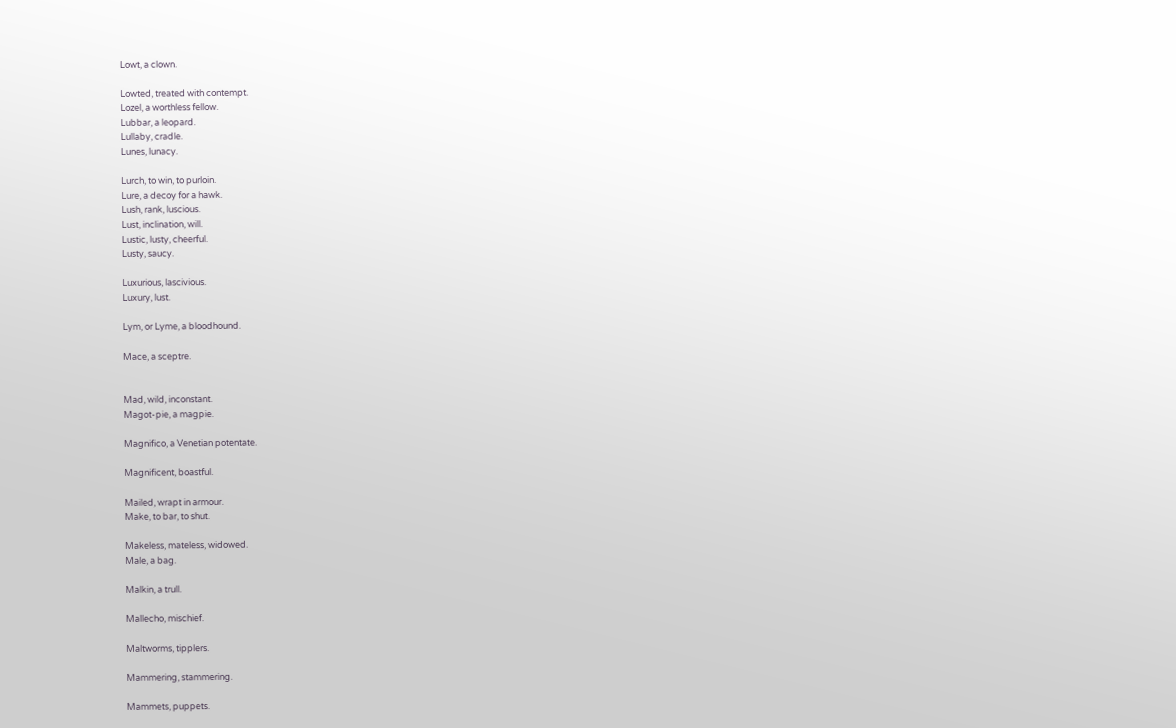Lowt, a clown.

Lowted, treated with contempt.
Lozel, a worthless fellow.
Lubbar, a leopard.
Lullaby, cradle.
Lunes, lunacy.

Lurch, to win, to purloin.
Lure, a decoy for a hawk.
Lush, rank, luscious.
Lust, inclination, will.
Lustic, lusty, cheerful.
Lusty, saucy.

Luxurious, lascivious.
Luxury, lust.

Lym, or Lyme, a bloodhound.

Mace, a sceptre.


Mad, wild, inconstant.
Magot-pie, a magpie.

Magnifico, a Venetian potentate.

Magnificent, boastful.

Mailed, wrapt in armour.
Make, to bar, to shut.

Makeless, mateless, widowed.
Male, a bag.

Malkin, a trull.

Mallecho, mischief.

Maltworms, tipplers.

Mammering, stammering.

Mammets, puppets.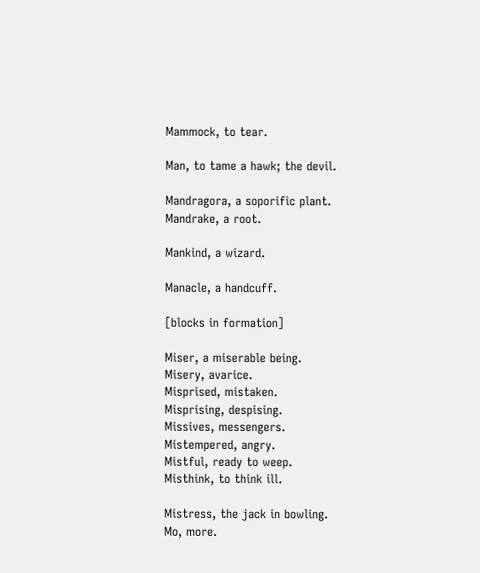Mammock, to tear.

Man, to tame a hawk; the devil.

Mandragora, a soporific plant.
Mandrake, a root.

Mankind, a wizard.

Manacle, a handcuff.

[blocks in formation]

Miser, a miserable being.
Misery, avarice.
Misprised, mistaken.
Misprising, despising.
Missives, messengers.
Mistempered, angry.
Mistful, ready to weep.
Misthink, to think ill.

Mistress, the jack in bowling.
Mo, more.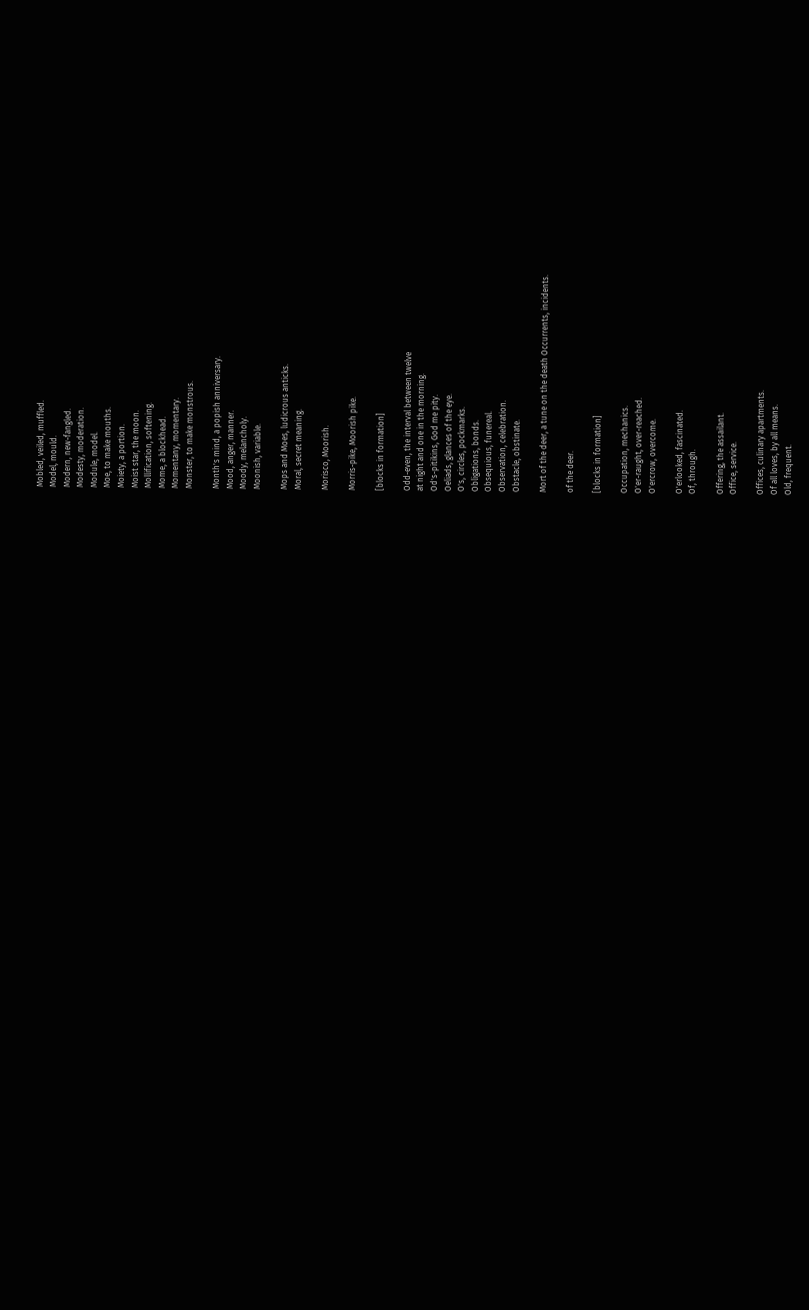Mobled, veiled, muffled.
Model, mould.
Modern, new-fangled.
Modesty, moderation.
Module, model.
Moe, to make mouths.
Moiety, a portion.
Moist star, the moon.
Mollification, softening.
Mome, a blockhead.
Momentany, momentary.
Monster, to make monstrous.

Month's mind, a popish anniversary.
Mood, anger, manner.
Moody, melancholy.
Moonish, variable.

Mops and Moes, ludicrous anticks.
Moral, secret meaning.

Morisco, Moorish.

Morris-pike, Moorish pike.

[blocks in formation]

Odd-even, the interval between twelve
at night and one in the morning.
Od's-pitikins, God me pity.
Oeliads, glances of the eye.
O's, circles, pockmarks.
Obligations, bonds.
Obsequious, funereal.
Observation, celebration.
Obstacle, obstinate.

Mort of the deer, a tune on the death Occurrents, incidents.

of the deer.

[blocks in formation]

Occupation, mechanics.
O'er-raught, over-reached.
O'ercrow, overcome.

O'erlooked, fascinated.
Of, through.

Offering, the assailant.
Office, service.

Offices, culinary apartments.
Of all loves, by all means.
Old, frequent.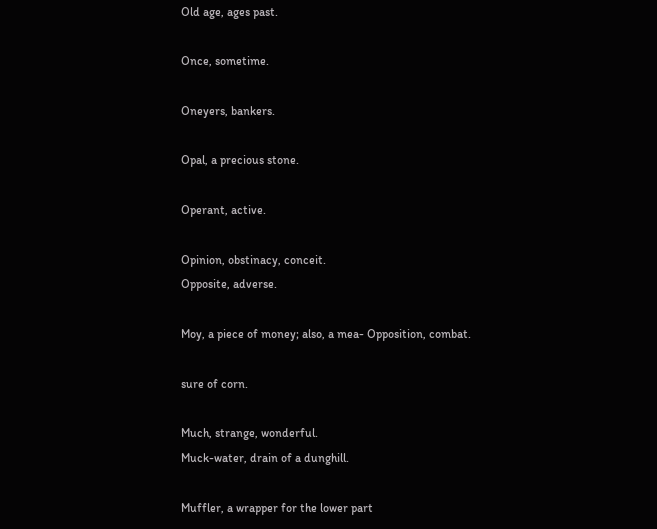Old age, ages past.

Once, sometime.

Oneyers, bankers.

Opal, a precious stone.

Operant, active.

Opinion, obstinacy, conceit.
Opposite, adverse.

Moy, a piece of money; also, a mea- Opposition, combat.

sure of corn.

Much, strange, wonderful.
Muck-water, drain of a dunghill.

Muffler, a wrapper for the lower part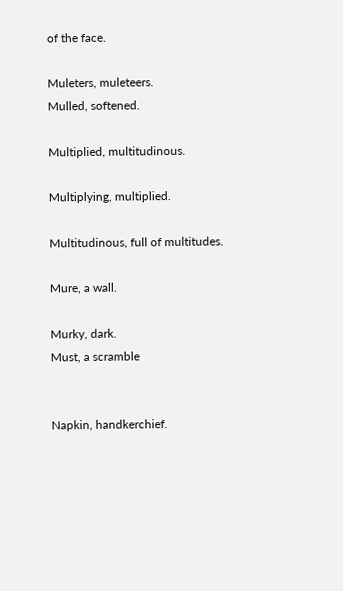of the face.

Muleters, muleteers.
Mulled, softened.

Multiplied, multitudinous.

Multiplying, multiplied.

Multitudinous, full of multitudes.

Mure, a wall.

Murky, dark.
Must, a scramble


Napkin, handkerchief.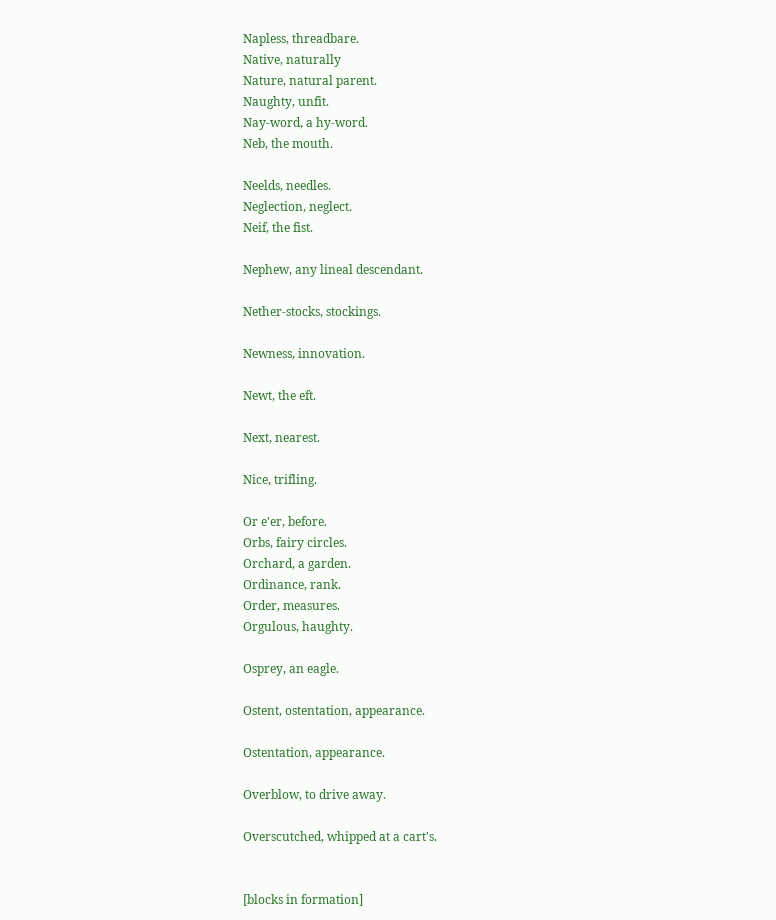Napless, threadbare.
Native, naturally
Nature, natural parent.
Naughty, unfit.
Nay-word, a hy-word.
Neb, the mouth.

Neelds, needles.
Neglection, neglect.
Neif, the fist.

Nephew, any lineal descendant.

Nether-stocks, stockings.

Newness, innovation.

Newt, the eft.

Next, nearest.

Nice, trifling.

Or e'er, before.
Orbs, fairy circles.
Orchard, a garden.
Ordinance, rank.
Order, measures.
Orgulous, haughty.

Osprey, an eagle.

Ostent, ostentation, appearance.

Ostentation, appearance.

Overblow, to drive away.

Overscutched, whipped at a cart's.


[blocks in formation]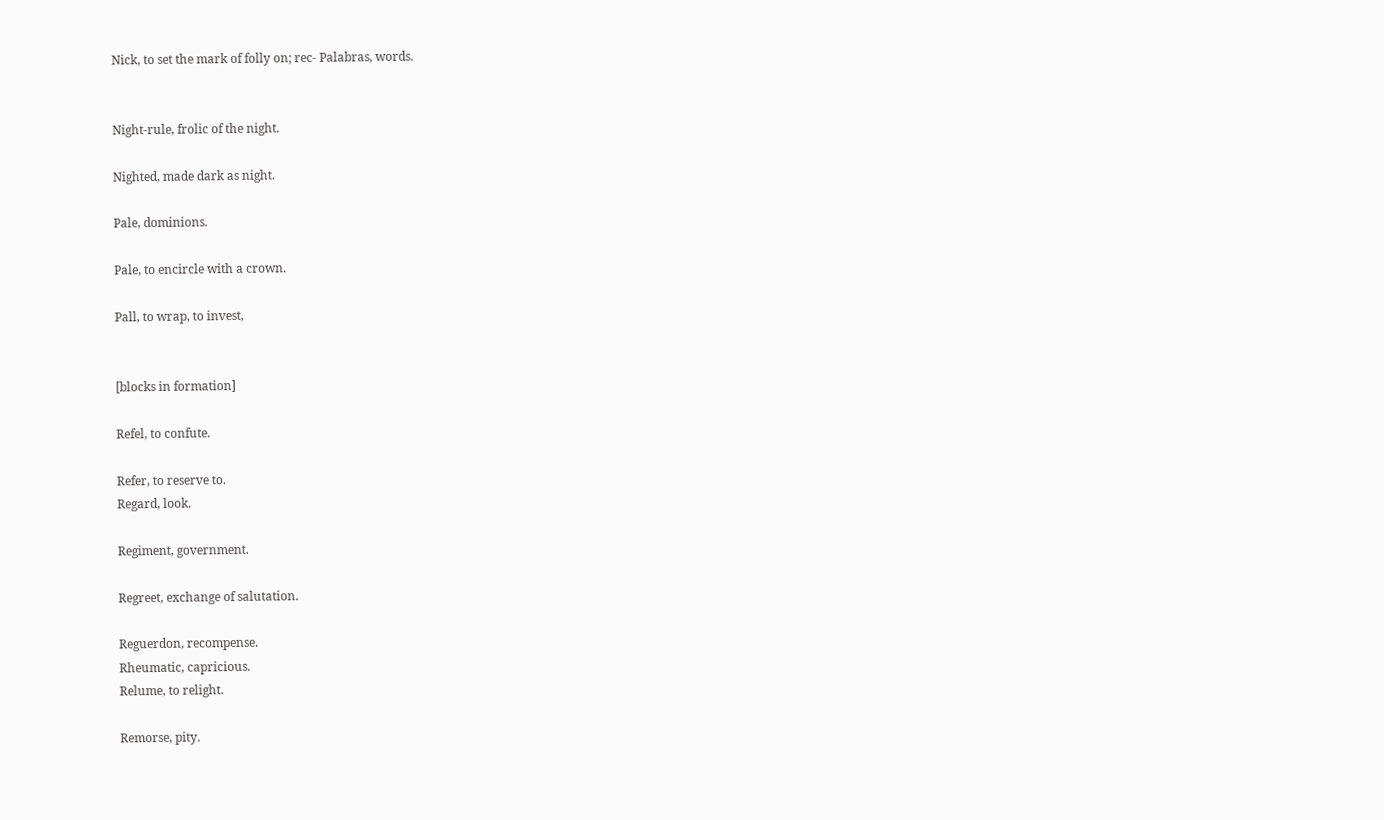Nick, to set the mark of folly on; rec- Palabras, words.


Night-rule, frolic of the night.

Nighted, made dark as night.

Pale, dominions.

Pale, to encircle with a crown.

Pall, to wrap, to invest,


[blocks in formation]

Refel, to confute.

Refer, to reserve to.
Regard, look.

Regiment, government.

Regreet, exchange of salutation.

Reguerdon, recompense.
Rheumatic, capricious.
Relume, to relight.

Remorse, pity.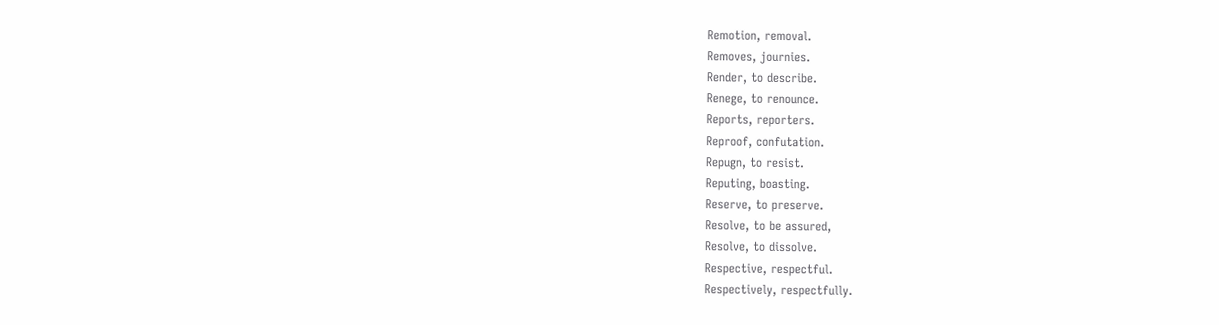Remotion, removal.
Removes, journies.
Render, to describe.
Renege, to renounce.
Reports, reporters.
Reproof, confutation.
Repugn, to resist.
Reputing, boasting.
Reserve, to preserve.
Resolve, to be assured,
Resolve, to dissolve.
Respective, respectful.
Respectively, respectfully.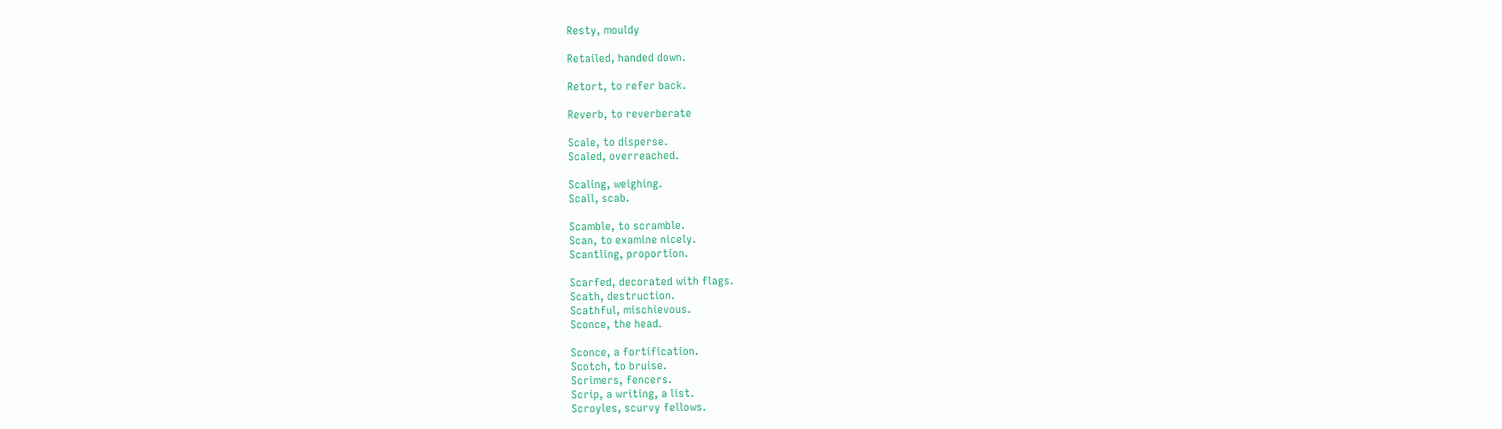Resty, mouldy

Retailed, handed down.

Retort, to refer back.

Reverb, to reverberate

Scale, to disperse.
Scaled, overreached.

Scaling, weighing.
Scall, scab.

Scamble, to scramble.
Scan, to examine nicely.
Scantling, proportion.

Scarfed, decorated with flags.
Scath, destruction.
Scathful, mischievous.
Sconce, the head.

Sconce, a fortification.
Scotch, to bruise.
Scrimers, fencers.
Scrip, a writing, a list.
Scroyles, scurvy fellows.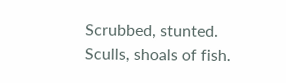Scrubbed, stunted.
Sculls, shoals of fish.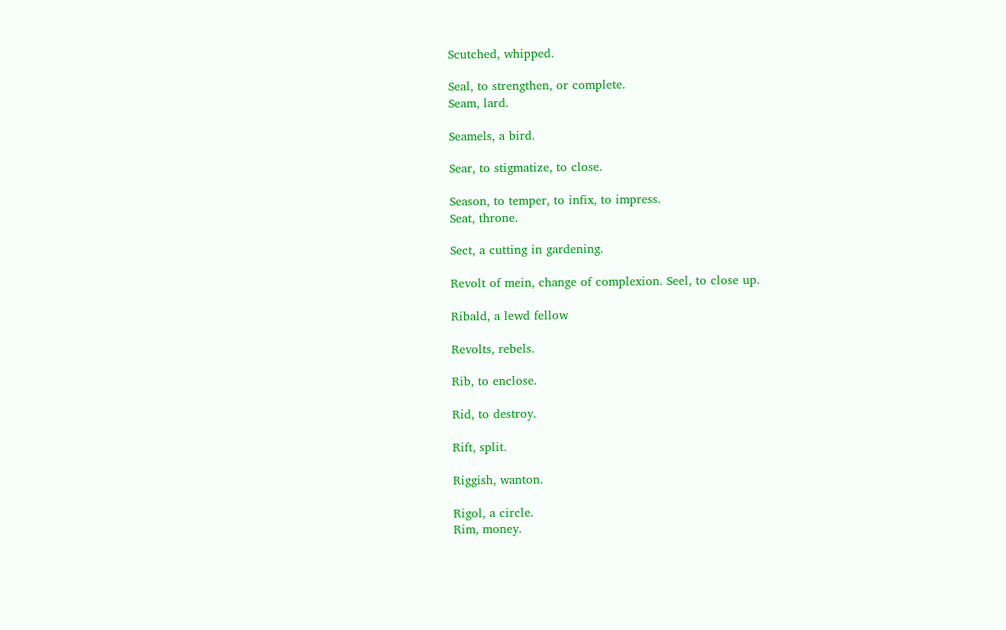Scutched, whipped.

Seal, to strengthen, or complete.
Seam, lard.

Seamels, a bird.

Sear, to stigmatize, to close.

Season, to temper, to infix, to impress.
Seat, throne.

Sect, a cutting in gardening.

Revolt of mein, change of complexion. Seel, to close up.

Ribald, a lewd fellow

Revolts, rebels.

Rib, to enclose.

Rid, to destroy.

Rift, split.

Riggish, wanton.

Rigol, a circle.
Rim, money.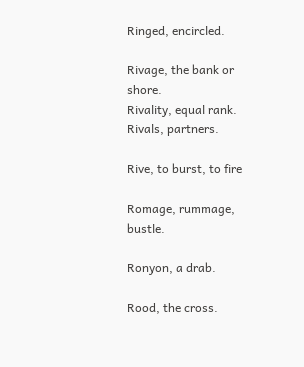Ringed, encircled.

Rivage, the bank or shore.
Rivality, equal rank.
Rivals, partners.

Rive, to burst, to fire

Romage, rummage, bustle.

Ronyon, a drab.

Rood, the cross.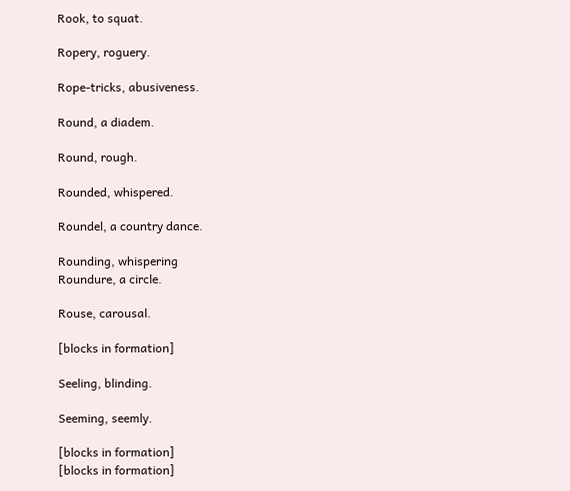Rook, to squat.

Ropery, roguery.

Rope-tricks, abusiveness.

Round, a diadem.

Round, rough.

Rounded, whispered.

Roundel, a country dance.

Rounding, whispering
Roundure, a circle.

Rouse, carousal.

[blocks in formation]

Seeling, blinding.

Seeming, seemly.

[blocks in formation]
[blocks in formation]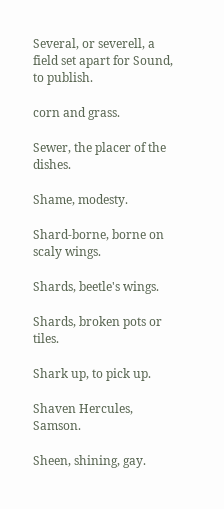Several, or severell, a field set apart for Sound, to publish.

corn and grass.

Sewer, the placer of the dishes.

Shame, modesty.

Shard-borne, borne on scaly wings.

Shards, beetle's wings.

Shards, broken pots or tiles.

Shark up, to pick up.

Shaven Hercules, Samson.

Sheen, shining, gay.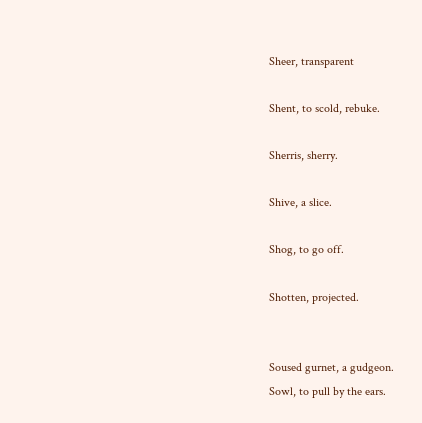Sheer, transparent

Shent, to scold, rebuke.

Sherris, sherry.

Shive, a slice.

Shog, to go off.

Shotten, projected.


Soused gurnet, a gudgeon.
Sowl, to pull by the ears.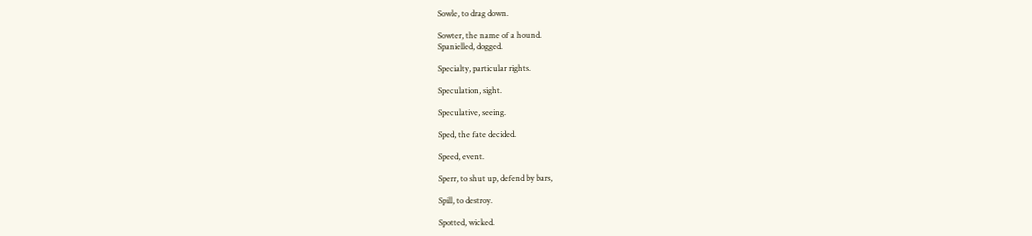Sowle, to drag down.

Sowter, the name of a hound.
Spanielled, dogged.

Specialty, particular rights.

Speculation, sight.

Speculative, seeing.

Sped, the fate decided.

Speed, event.

Sperr, to shut up, defend by bars,

Spill, to destroy.

Spotted, wicked.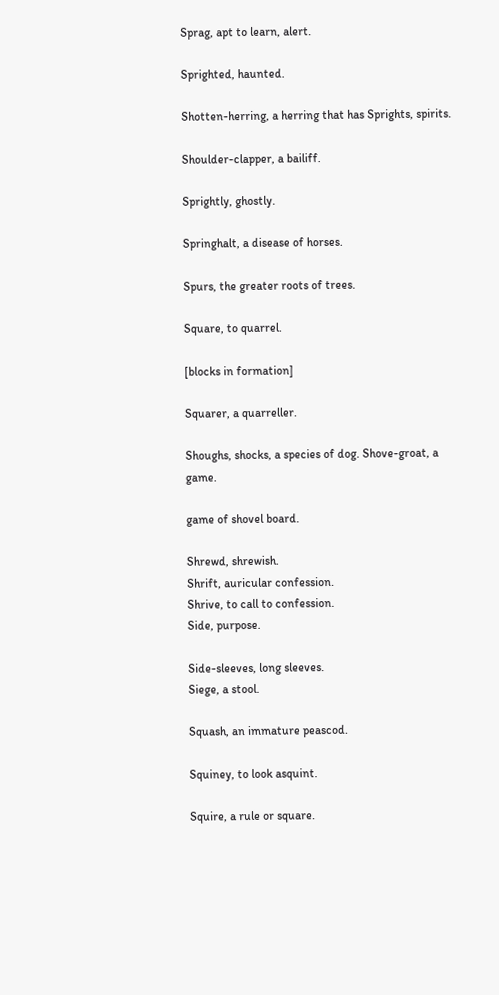Sprag, apt to learn, alert.

Sprighted, haunted.

Shotten-herring, a herring that has Sprights, spirits.

Shoulder-clapper, a bailiff.

Sprightly, ghostly.

Springhalt, a disease of horses.

Spurs, the greater roots of trees.

Square, to quarrel.

[blocks in formation]

Squarer, a quarreller.

Shoughs, shocks, a species of dog. Shove-groat, a game.

game of shovel board.

Shrewd, shrewish.
Shrift, auricular confession.
Shrive, to call to confession.
Side, purpose.

Side-sleeves, long sleeves.
Siege, a stool.

Squash, an immature peascod.

Squiney, to look asquint.

Squire, a rule or square.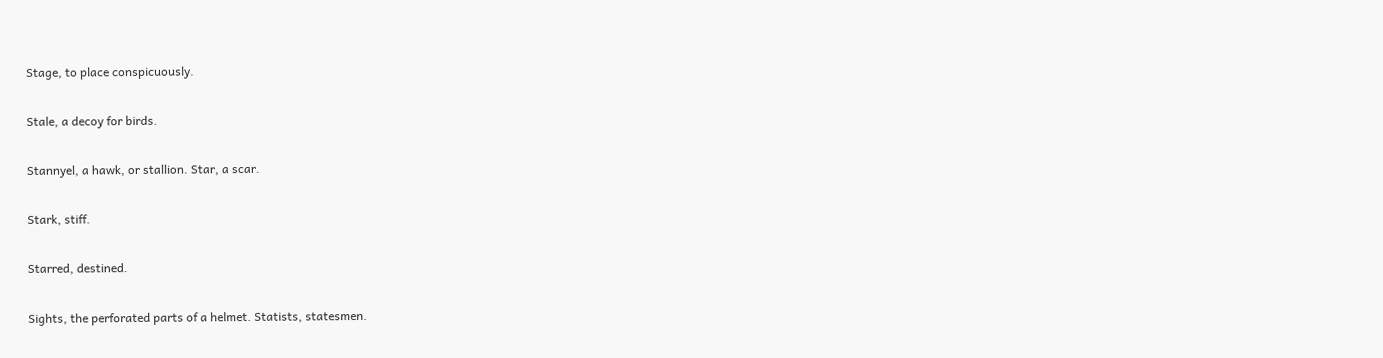Stage, to place conspicuously.

Stale, a decoy for birds.

Stannyel, a hawk, or stallion. Star, a scar.

Stark, stiff.

Starred, destined.

Sights, the perforated parts of a helmet. Statists, statesmen.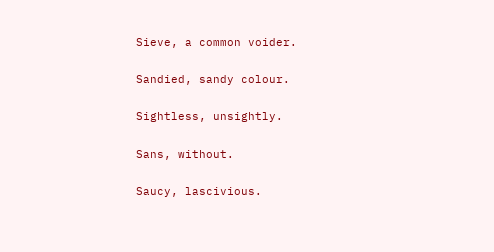Sieve, a common voider.

Sandied, sandy colour.

Sightless, unsightly.

Sans, without.

Saucy, lascivious.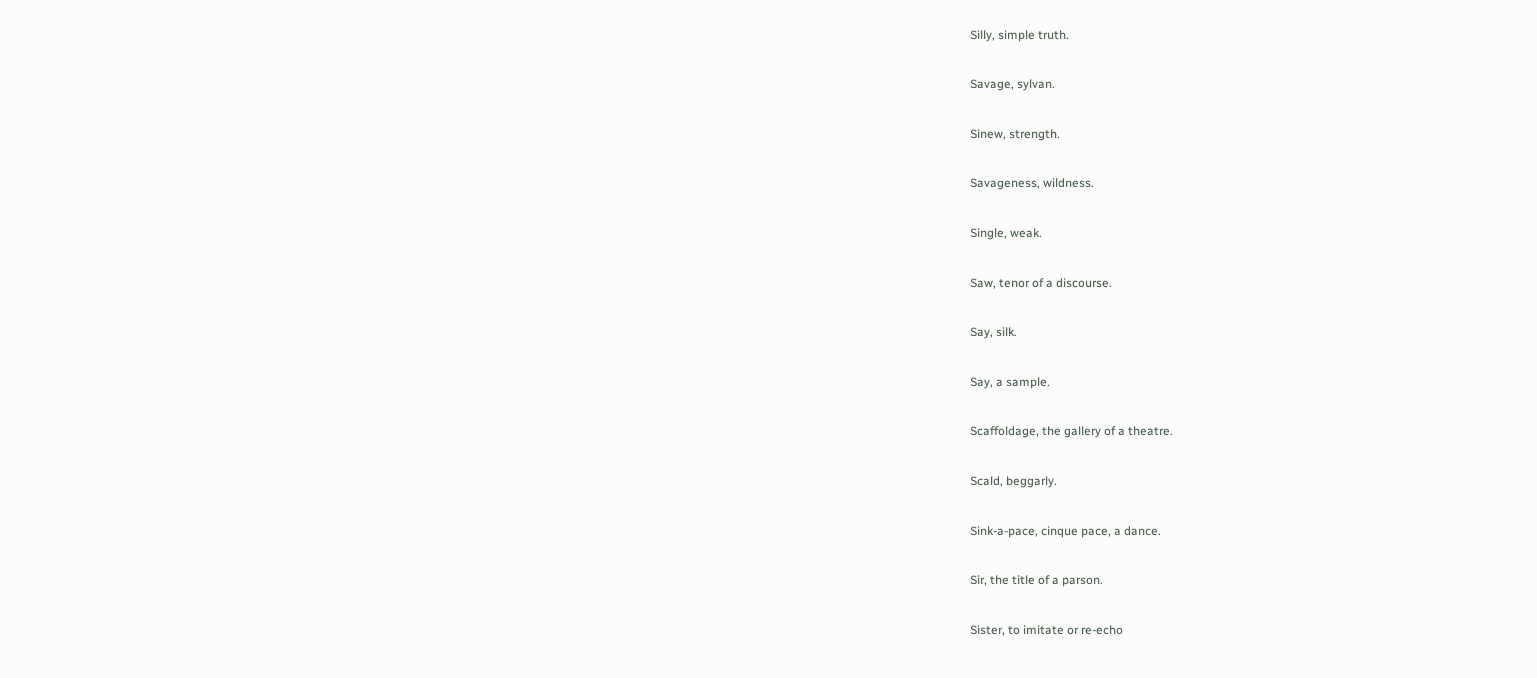Silly, simple truth.

Savage, sylvan.

Sinew, strength.

Savageness, wildness.

Single, weak.

Saw, tenor of a discourse.

Say, silk.

Say, a sample.

Scaffoldage, the gallery of a theatre.

Scald, beggarly.

Sink-a-pace, cinque pace, a dance.

Sir, the title of a parson.

Sister, to imitate or re-echo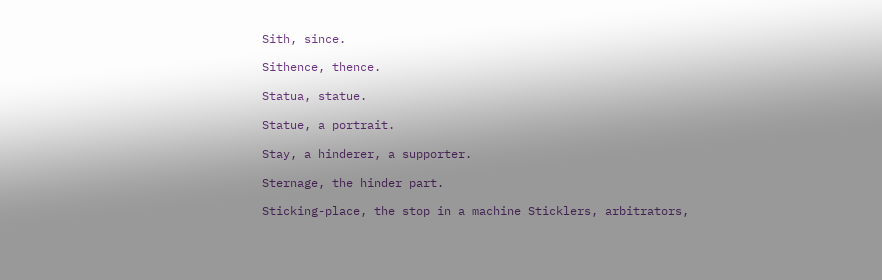Sith, since.

Sithence, thence.

Statua, statue.

Statue, a portrait.

Stay, a hinderer, a supporter.

Sternage, the hinder part.

Sticking-place, the stop in a machine Sticklers, arbitrators,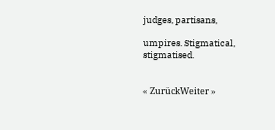judges, partisans,

umpires. Stigmatical, stigmatised.


« ZurückWeiter »